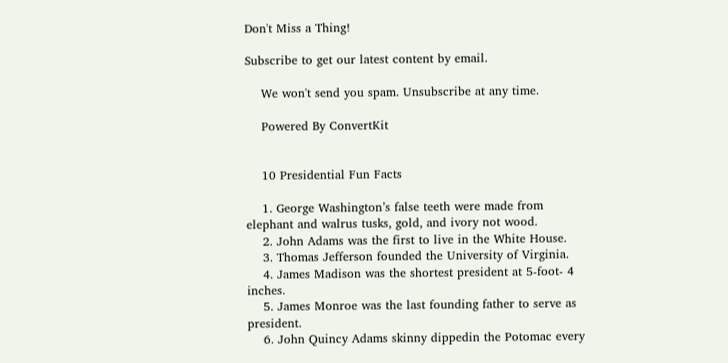Don't Miss a Thing!

Subscribe to get our latest content by email.

    We won't send you spam. Unsubscribe at any time.

    Powered By ConvertKit


    10 Presidential Fun Facts

    1. George Washington’s false teeth were made from elephant and walrus tusks, gold, and ivory not wood.
    2. John Adams was the first to live in the White House.
    3. Thomas Jefferson founded the University of Virginia.
    4. James Madison was the shortest president at 5-foot- 4 inches.
    5. James Monroe was the last founding father to serve as president.
    6. John Quincy Adams skinny dippedin the Potomac every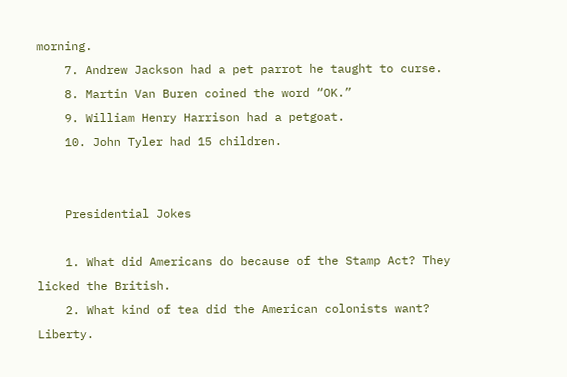morning.
    7. Andrew Jackson had a pet parrot he taught to curse.
    8. Martin Van Buren coined the word “OK.”
    9. William Henry Harrison had a petgoat.
    10. John Tyler had 15 children.


    Presidential Jokes

    1. What did Americans do because of the Stamp Act? They licked the British.
    2. What kind of tea did the American colonists want? Liberty.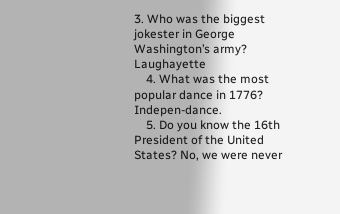3. Who was the biggest jokester in George Washington’s army? Laughayette
    4. What was the most popular dance in 1776? Indepen-dance.
    5. Do you know the 16th President of the United States? No, we were never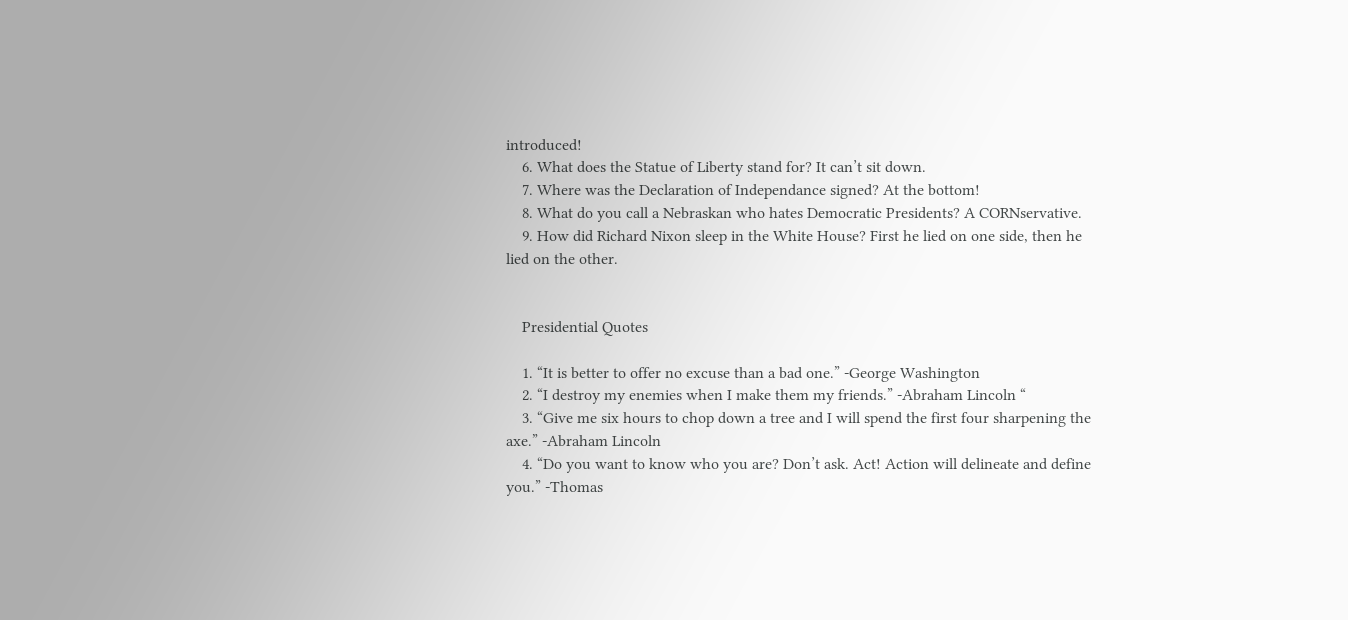introduced!
    6. What does the Statue of Liberty stand for? It can’t sit down.
    7. Where was the Declaration of Independance signed? At the bottom!
    8. What do you call a Nebraskan who hates Democratic Presidents? A CORNservative.
    9. How did Richard Nixon sleep in the White House? First he lied on one side, then he lied on the other.


    Presidential Quotes

    1. “It is better to offer no excuse than a bad one.” -George Washington
    2. “I destroy my enemies when I make them my friends.” -Abraham Lincoln “
    3. “Give me six hours to chop down a tree and I will spend the first four sharpening the axe.” -Abraham Lincoln
    4. “Do you want to know who you are? Don’t ask. Act! Action will delineate and define you.” -Thomas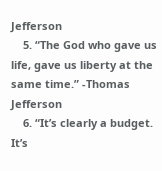Jefferson
    5. “The God who gave us life, gave us liberty at the same time.” -Thomas Jefferson
    6. “It’s clearly a budget. It’s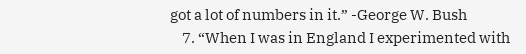got a lot of numbers in it.” -George W. Bush
    7. “When I was in England I experimented with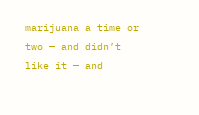marijuana a time or two — and didn’t like it — and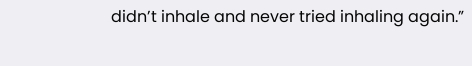didn’t inhale and never tried inhaling again.”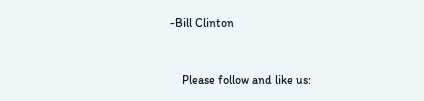-Bill Clinton


    Please follow and like us: